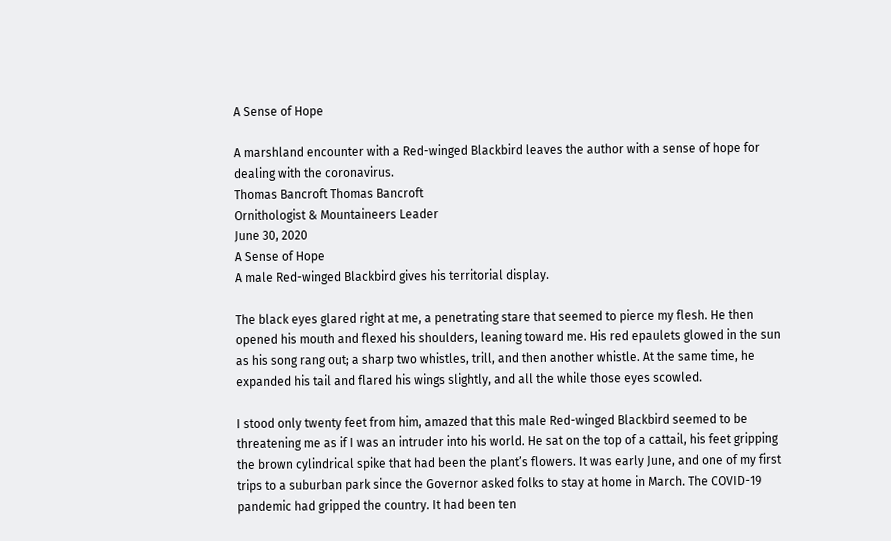A Sense of Hope

A marshland encounter with a Red-winged Blackbird leaves the author with a sense of hope for dealing with the coronavirus.
Thomas Bancroft Thomas Bancroft
Ornithologist & Mountaineers Leader
June 30, 2020
A Sense of Hope
A male Red-winged Blackbird gives his territorial display.

The black eyes glared right at me, a penetrating stare that seemed to pierce my flesh. He then opened his mouth and flexed his shoulders, leaning toward me. His red epaulets glowed in the sun as his song rang out; a sharp two whistles, trill, and then another whistle. At the same time, he expanded his tail and flared his wings slightly, and all the while those eyes scowled.

I stood only twenty feet from him, amazed that this male Red-winged Blackbird seemed to be threatening me as if I was an intruder into his world. He sat on the top of a cattail, his feet gripping the brown cylindrical spike that had been the plant’s flowers. It was early June, and one of my first trips to a suburban park since the Governor asked folks to stay at home in March. The COVID-19 pandemic had gripped the country. It had been ten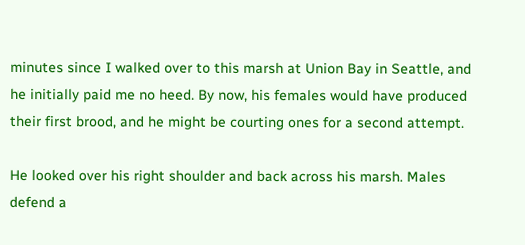minutes since I walked over to this marsh at Union Bay in Seattle, and he initially paid me no heed. By now, his females would have produced their first brood, and he might be courting ones for a second attempt.

He looked over his right shoulder and back across his marsh. Males defend a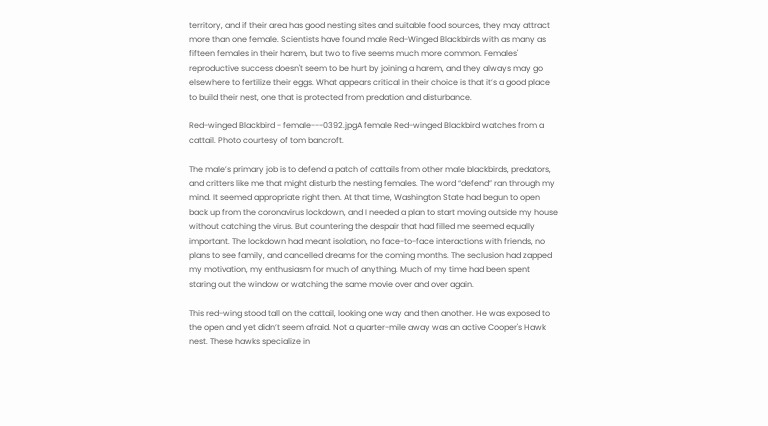territory, and if their area has good nesting sites and suitable food sources, they may attract more than one female. Scientists have found male Red-Winged Blackbirds with as many as fifteen females in their harem, but two to five seems much more common. Females' reproductive success doesn't seem to be hurt by joining a harem, and they always may go elsewhere to fertilize their eggs. What appears critical in their choice is that it’s a good place to build their nest, one that is protected from predation and disturbance.

Red-winged Blackbird - female---0392.jpgA female Red-winged Blackbird watches from a cattail. Photo courtesy of tom bancroft.

The male’s primary job is to defend a patch of cattails from other male blackbirds, predators, and critters like me that might disturb the nesting females. The word “defend” ran through my mind. It seemed appropriate right then. At that time, Washington State had begun to open back up from the coronavirus lockdown, and I needed a plan to start moving outside my house without catching the virus. But countering the despair that had filled me seemed equally important. The lockdown had meant isolation, no face-to-face interactions with friends, no plans to see family, and cancelled dreams for the coming months. The seclusion had zapped my motivation, my enthusiasm for much of anything. Much of my time had been spent staring out the window or watching the same movie over and over again.

This red-wing stood tall on the cattail, looking one way and then another. He was exposed to the open and yet didn’t seem afraid. Not a quarter-mile away was an active Cooper's Hawk nest. These hawks specialize in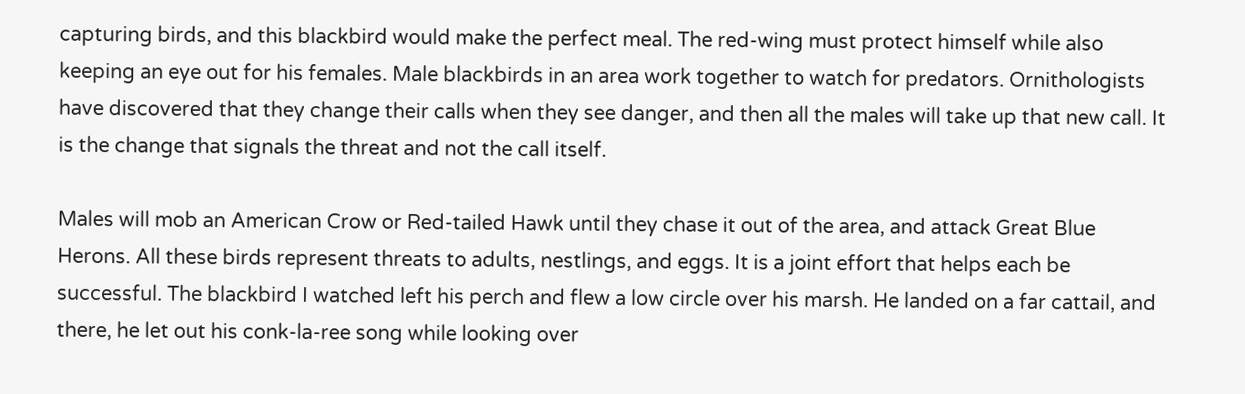capturing birds, and this blackbird would make the perfect meal. The red-wing must protect himself while also keeping an eye out for his females. Male blackbirds in an area work together to watch for predators. Ornithologists have discovered that they change their calls when they see danger, and then all the males will take up that new call. It is the change that signals the threat and not the call itself.

Males will mob an American Crow or Red-tailed Hawk until they chase it out of the area, and attack Great Blue Herons. All these birds represent threats to adults, nestlings, and eggs. It is a joint effort that helps each be successful. The blackbird I watched left his perch and flew a low circle over his marsh. He landed on a far cattail, and there, he let out his conk-la-ree song while looking over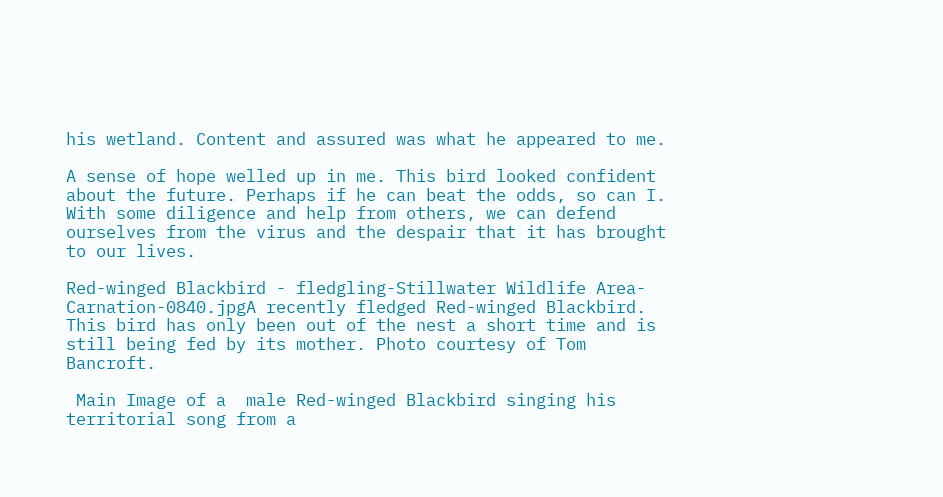his wetland. Content and assured was what he appeared to me.

A sense of hope welled up in me. This bird looked confident about the future. Perhaps if he can beat the odds, so can I. With some diligence and help from others, we can defend ourselves from the virus and the despair that it has brought to our lives.

Red-winged Blackbird - fledgling-Stillwater Wildlife Area-Carnation-0840.jpgA recently fledged Red-winged Blackbird. This bird has only been out of the nest a short time and is still being fed by its mother. Photo courtesy of Tom Bancroft.

 Main Image of a  male Red-winged Blackbird singing his territorial song from a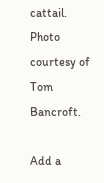cattail. Photo courtesy of Tom Bancroft.

Add a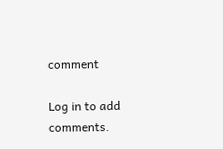comment

Log in to add comments.